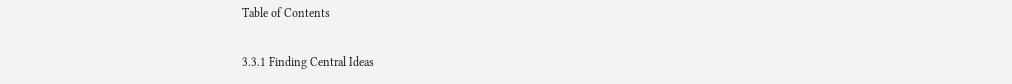Table of Contents

3.3.1 Finding Central Ideas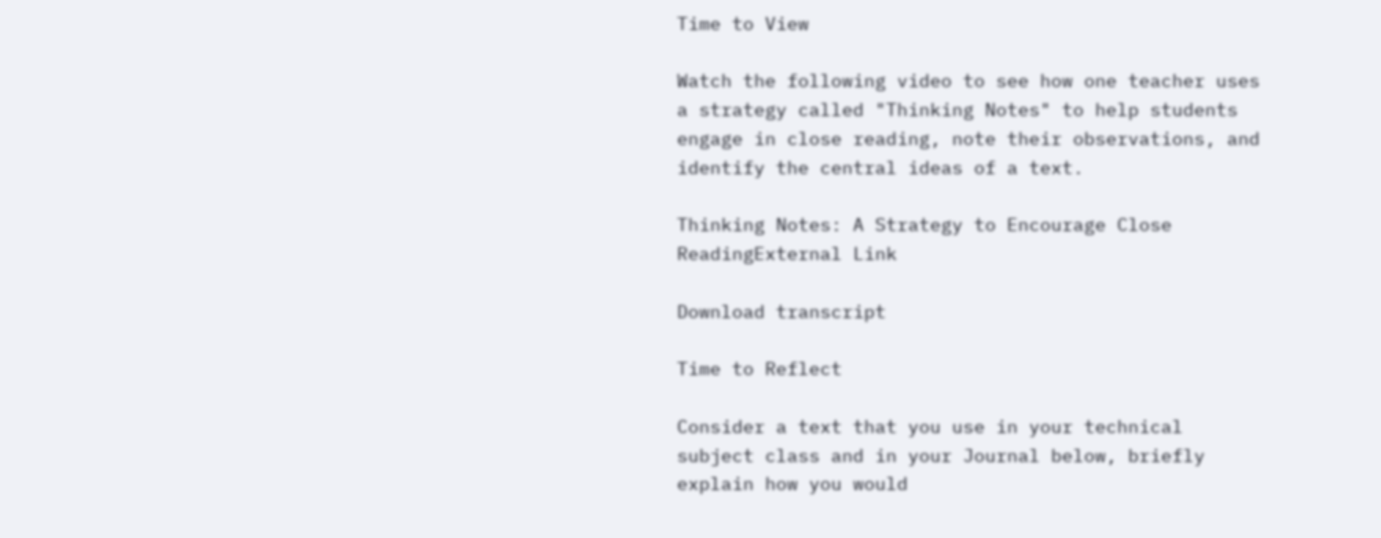Time to View

Watch the following video to see how one teacher uses a strategy called "Thinking Notes" to help students engage in close reading, note their observations, and identify the central ideas of a text.

Thinking Notes: A Strategy to Encourage Close ReadingExternal Link

Download transcript

Time to Reflect

Consider a text that you use in your technical subject class and in your Journal below, briefly explain how you would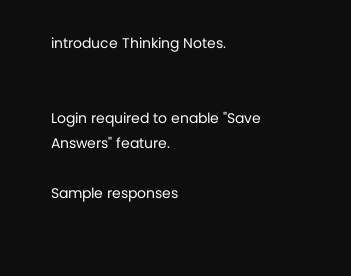introduce Thinking Notes.


Login required to enable "Save Answers" feature.

Sample responses